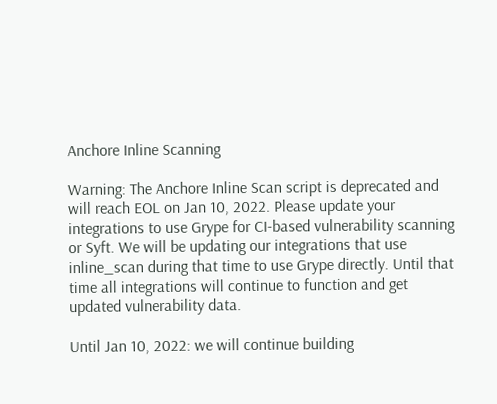Anchore Inline Scanning

Warning: The Anchore Inline Scan script is deprecated and will reach EOL on Jan 10, 2022. Please update your integrations to use Grype for CI-based vulnerability scanning or Syft. We will be updating our integrations that use inline_scan during that time to use Grype directly. Until that time all integrations will continue to function and get updated vulnerability data.

Until Jan 10, 2022: we will continue building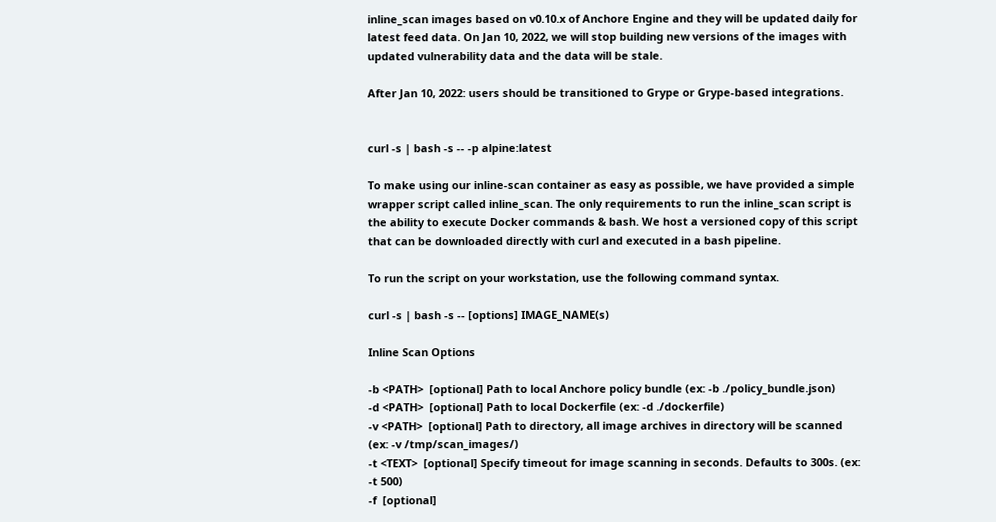inline_scan images based on v0.10.x of Anchore Engine and they will be updated daily for latest feed data. On Jan 10, 2022, we will stop building new versions of the images with updated vulnerability data and the data will be stale.

After Jan 10, 2022: users should be transitioned to Grype or Grype-based integrations.


curl -s | bash -s -- -p alpine:latest

To make using our inline-scan container as easy as possible, we have provided a simple wrapper script called inline_scan. The only requirements to run the inline_scan script is the ability to execute Docker commands & bash. We host a versioned copy of this script that can be downloaded directly with curl and executed in a bash pipeline.

To run the script on your workstation, use the following command syntax.

curl -s | bash -s -- [options] IMAGE_NAME(s)

Inline Scan Options

-b <PATH>  [optional] Path to local Anchore policy bundle (ex: -b ./policy_bundle.json)
-d <PATH>  [optional] Path to local Dockerfile (ex: -d ./dockerfile)
-v <PATH>  [optional] Path to directory, all image archives in directory will be scanned (ex: -v /tmp/scan_images/)
-t <TEXT>  [optional] Specify timeout for image scanning in seconds. Defaults to 300s. (ex: -t 500)
-f  [optional]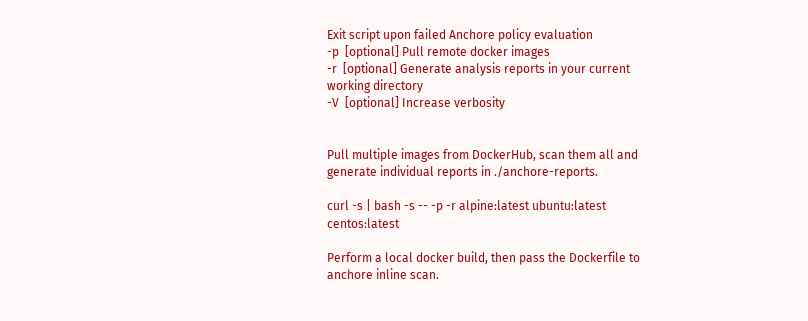Exit script upon failed Anchore policy evaluation
-p  [optional] Pull remote docker images
-r  [optional] Generate analysis reports in your current working directory
-V  [optional] Increase verbosity


Pull multiple images from DockerHub, scan them all and generate individual reports in ./anchore-reports.

curl -s | bash -s -- -p -r alpine:latest ubuntu:latest centos:latest

Perform a local docker build, then pass the Dockerfile to anchore inline scan.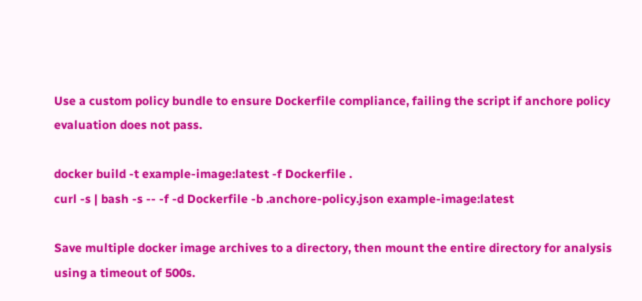Use a custom policy bundle to ensure Dockerfile compliance, failing the script if anchore policy evaluation does not pass.

docker build -t example-image:latest -f Dockerfile .
curl -s | bash -s -- -f -d Dockerfile -b .anchore-policy.json example-image:latest

Save multiple docker image archives to a directory, then mount the entire directory for analysis using a timeout of 500s.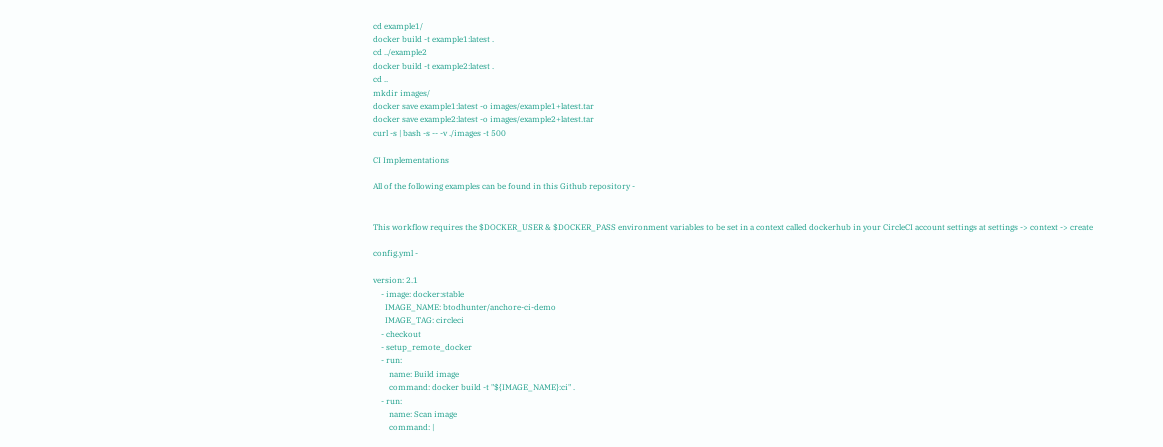cd example1/
docker build -t example1:latest .
cd ../example2
docker build -t example2:latest .
cd ..
mkdir images/
docker save example1:latest -o images/example1+latest.tar
docker save example2:latest -o images/example2+latest.tar
curl -s | bash -s -- -v ./images -t 500

CI Implementations

All of the following examples can be found in this Github repository -


This workflow requires the $DOCKER_USER & $DOCKER_PASS environment variables to be set in a context called dockerhub in your CircleCI account settings at settings -> context -> create

config.yml -

version: 2.1
    - image: docker:stable
      IMAGE_NAME: btodhunter/anchore-ci-demo
      IMAGE_TAG: circleci
    - checkout
    - setup_remote_docker
    - run:
        name: Build image
        command: docker build -t "${IMAGE_NAME}:ci" .
    - run:
        name: Scan image
        command: |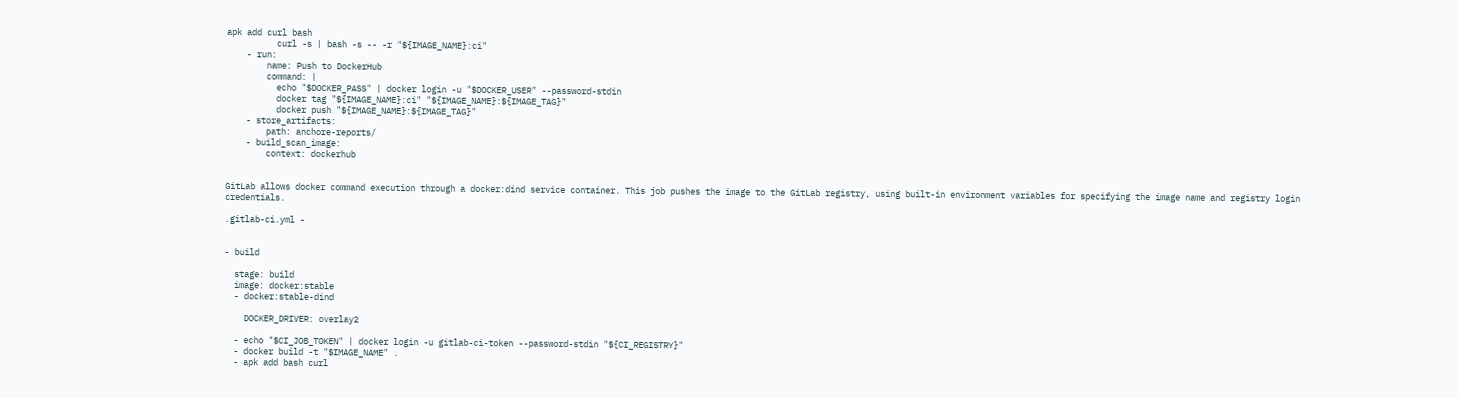apk add curl bash
          curl -s | bash -s -- -r "${IMAGE_NAME}:ci"
    - run:
        name: Push to DockerHub
        command: |
          echo "$DOCKER_PASS" | docker login -u "$DOCKER_USER" --password-stdin
          docker tag "${IMAGE_NAME}:ci" "${IMAGE_NAME}:${IMAGE_TAG}"
          docker push "${IMAGE_NAME}:${IMAGE_TAG}"
    - store_artifacts:
        path: anchore-reports/
    - build_scan_image:
        context: dockerhub


GitLab allows docker command execution through a docker:dind service container. This job pushes the image to the GitLab registry, using built-in environment variables for specifying the image name and registry login credentials.

.gitlab-ci.yml -


- build

  stage: build
  image: docker:stable
  - docker:stable-dind

    DOCKER_DRIVER: overlay2

  - echo "$CI_JOB_TOKEN" | docker login -u gitlab-ci-token --password-stdin "${CI_REGISTRY}"
  - docker build -t "$IMAGE_NAME" .
  - apk add bash curl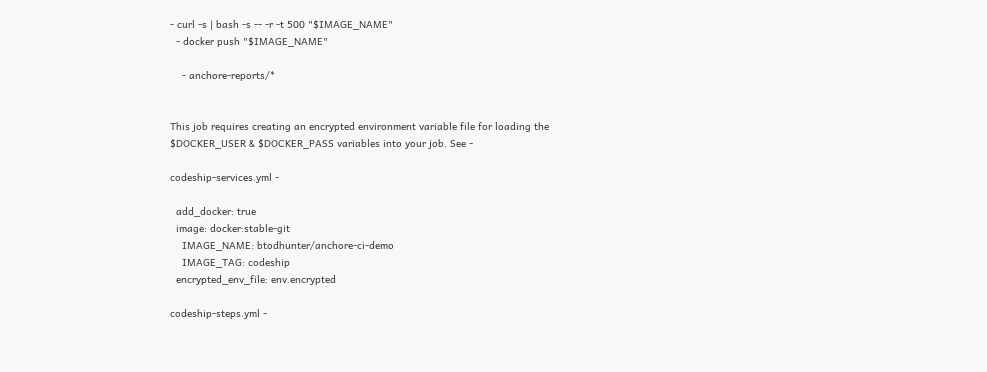- curl -s | bash -s -- -r -t 500 "$IMAGE_NAME"
  - docker push "$IMAGE_NAME"

    - anchore-reports/*


This job requires creating an encrypted environment variable file for loading the $DOCKER_USER & $DOCKER_PASS variables into your job. See -

codeship-services.yml -

  add_docker: true
  image: docker:stable-git
    IMAGE_NAME: btodhunter/anchore-ci-demo
    IMAGE_TAG: codeship
  encrypted_env_file: env.encrypted

codeship-steps.yml -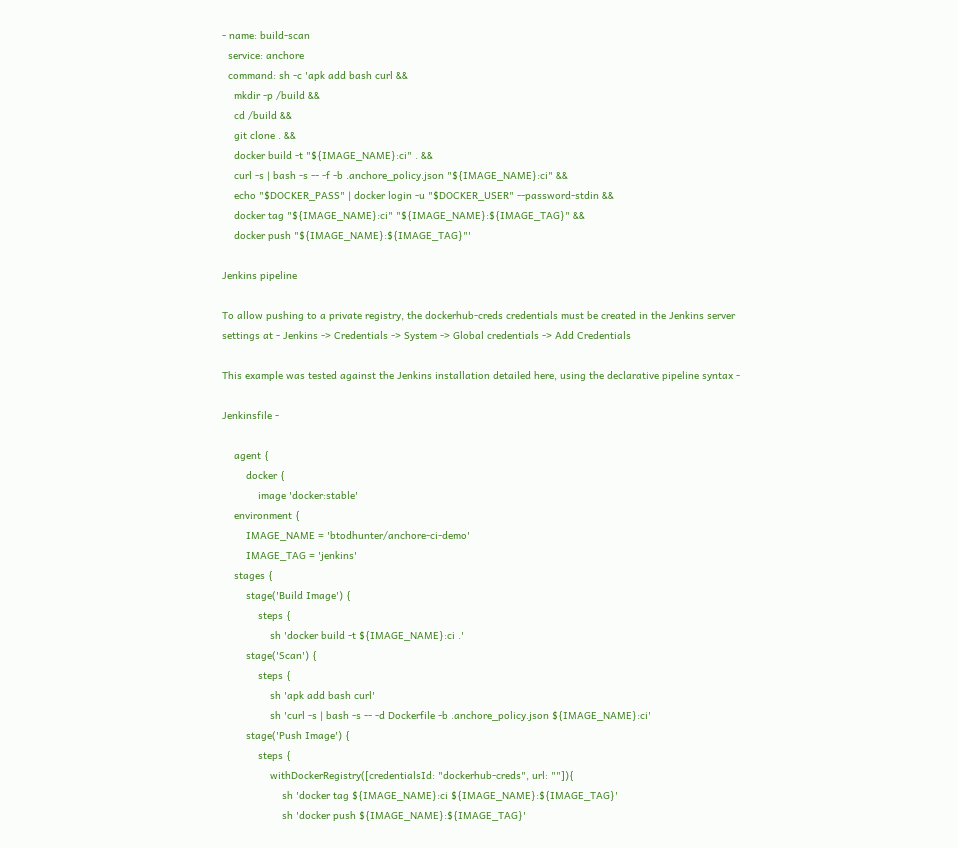- name: build-scan
  service: anchore
  command: sh -c 'apk add bash curl &&
    mkdir -p /build &&
    cd /build &&
    git clone . &&
    docker build -t "${IMAGE_NAME}:ci" . &&
    curl -s | bash -s -- -f -b .anchore_policy.json "${IMAGE_NAME}:ci" &&
    echo "$DOCKER_PASS" | docker login -u "$DOCKER_USER" --password-stdin &&
    docker tag "${IMAGE_NAME}:ci" "${IMAGE_NAME}:${IMAGE_TAG}" &&
    docker push "${IMAGE_NAME}:${IMAGE_TAG}"'

Jenkins pipeline

To allow pushing to a private registry, the dockerhub-creds credentials must be created in the Jenkins server settings at - Jenkins -> Credentials -> System -> Global credentials -> Add Credentials

This example was tested against the Jenkins installation detailed here, using the declarative pipeline syntax -

Jenkinsfile -

    agent {
        docker {
            image 'docker:stable'
    environment {
        IMAGE_NAME = 'btodhunter/anchore-ci-demo'
        IMAGE_TAG = 'jenkins'
    stages {
        stage('Build Image') {
            steps {
                sh 'docker build -t ${IMAGE_NAME}:ci .'
        stage('Scan') {
            steps {
                sh 'apk add bash curl'
                sh 'curl -s | bash -s -- -d Dockerfile -b .anchore_policy.json ${IMAGE_NAME}:ci'
        stage('Push Image') {
            steps {
                withDockerRegistry([credentialsId: "dockerhub-creds", url: ""]){
                    sh 'docker tag ${IMAGE_NAME}:ci ${IMAGE_NAME}:${IMAGE_TAG}'
                    sh 'docker push ${IMAGE_NAME}:${IMAGE_TAG}'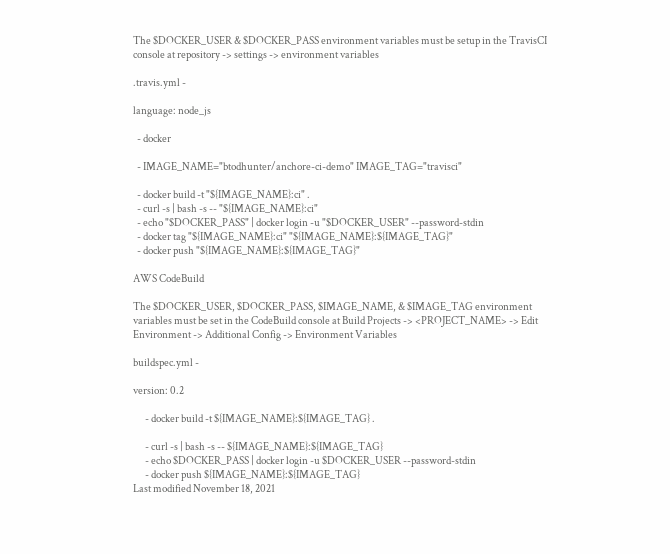The $DOCKER_USER & $DOCKER_PASS environment variables must be setup in the TravisCI console at repository -> settings -> environment variables

.travis.yml -

language: node_js

  - docker

  - IMAGE_NAME="btodhunter/anchore-ci-demo" IMAGE_TAG="travisci"

  - docker build -t "${IMAGE_NAME}:ci" .
  - curl -s | bash -s -- "${IMAGE_NAME}:ci"
  - echo "$DOCKER_PASS" | docker login -u "$DOCKER_USER" --password-stdin
  - docker tag "${IMAGE_NAME}:ci" "${IMAGE_NAME}:${IMAGE_TAG}"
  - docker push "${IMAGE_NAME}:${IMAGE_TAG}"

AWS CodeBuild

The $DOCKER_USER, $DOCKER_PASS, $IMAGE_NAME, & $IMAGE_TAG environment variables must be set in the CodeBuild console at Build Projects -> <PROJECT_NAME> -> Edit Environment -> Additional Config -> Environment Variables

buildspec.yml -

version: 0.2

      - docker build -t ${IMAGE_NAME}:${IMAGE_TAG} .

      - curl -s | bash -s -- ${IMAGE_NAME}:${IMAGE_TAG}
      - echo $DOCKER_PASS | docker login -u $DOCKER_USER --password-stdin
      - docker push ${IMAGE_NAME}:${IMAGE_TAG}
Last modified November 18, 2021